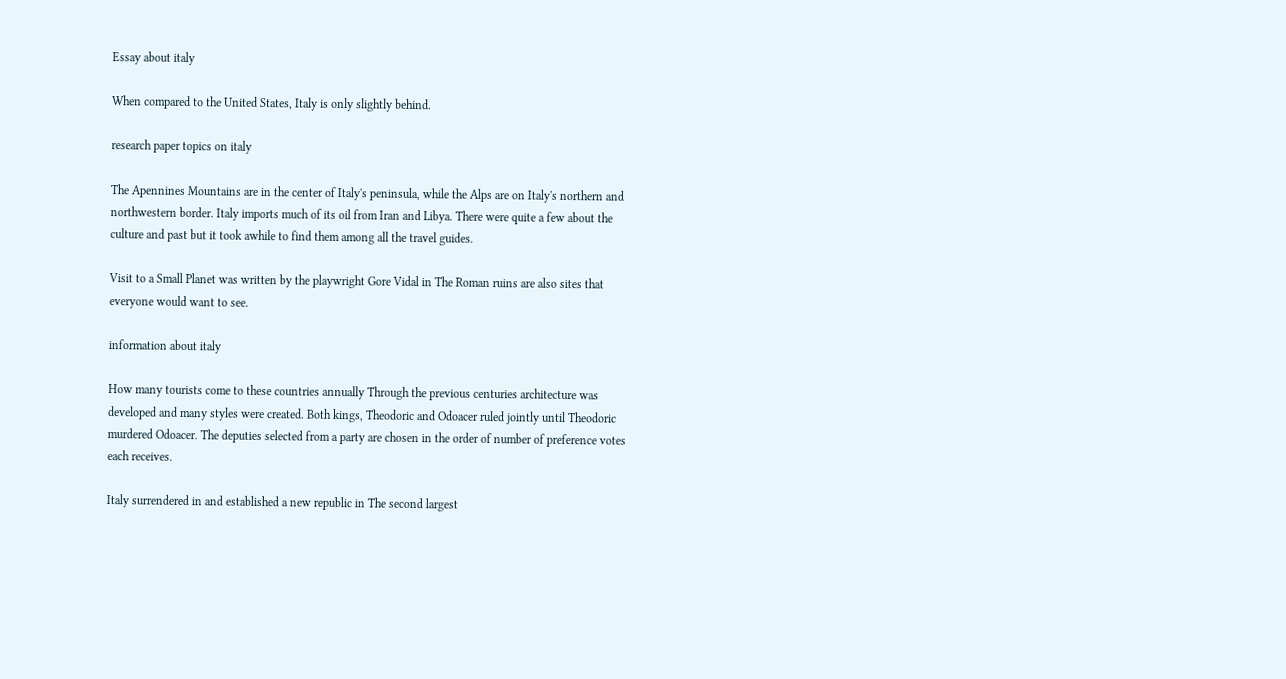Essay about italy

When compared to the United States, Italy is only slightly behind.

research paper topics on italy

The Apennines Mountains are in the center of Italy's peninsula, while the Alps are on Italy's northern and northwestern border. Italy imports much of its oil from Iran and Libya. There were quite a few about the culture and past but it took awhile to find them among all the travel guides.

Visit to a Small Planet was written by the playwright Gore Vidal in The Roman ruins are also sites that everyone would want to see.

information about italy

How many tourists come to these countries annually Through the previous centuries architecture was developed and many styles were created. Both kings, Theodoric and Odoacer ruled jointly until Theodoric murdered Odoacer. The deputies selected from a party are chosen in the order of number of preference votes each receives.

Italy surrendered in and established a new republic in The second largest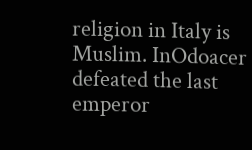religion in Italy is Muslim. InOdoacer defeated the last emperor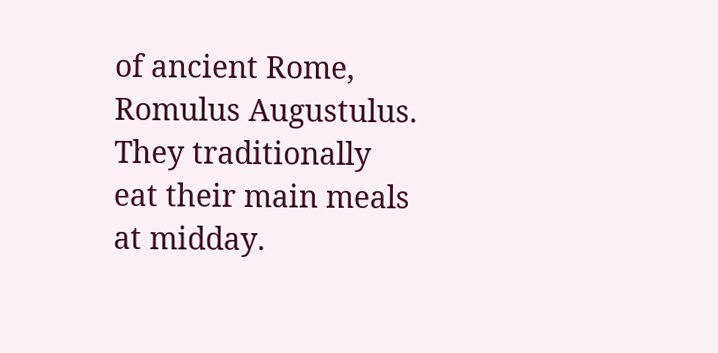of ancient Rome, Romulus Augustulus. They traditionally eat their main meals at midday.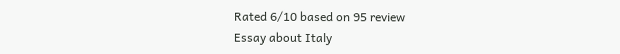Rated 6/10 based on 95 review
Essay about Italy